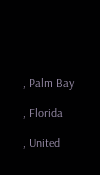, Palm Bay

, Florida

, United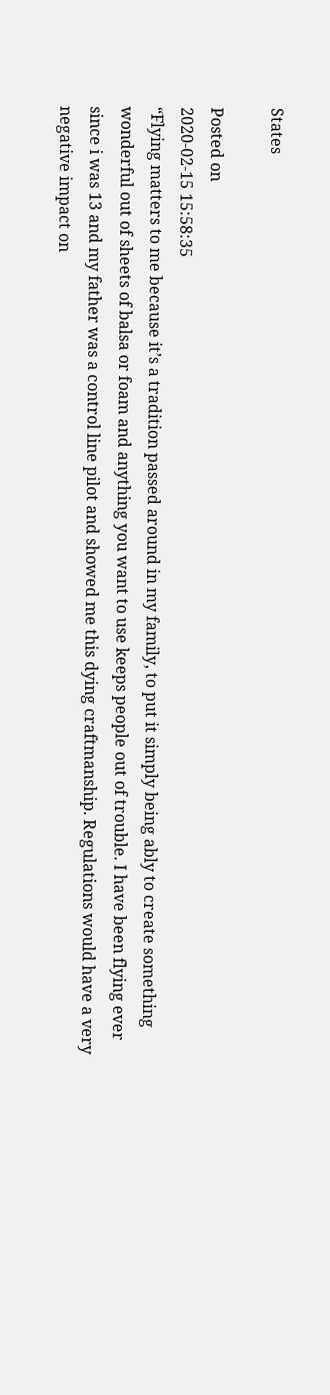States

Posted on
2020-02-15 15:58:35
“Flying matters to me because it’s a tradition passed around in my family, to put it simply being ably to create something wonderful out of sheets of balsa or foam and anything you want to use keeps people out of trouble. I have been flying ever since i was 13 and my father was a control line pilot and showed me this dying craftmanship. Regulations would have a very negative impact on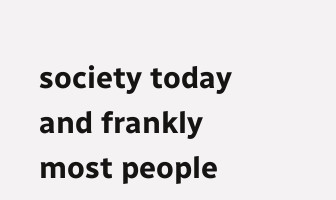society today and frankly most people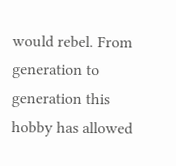would rebel. From generation to generation this hobby has allowed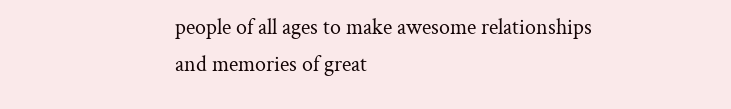people of all ages to make awesome relationships and memories of great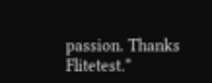passion. Thanks Flitetest.”